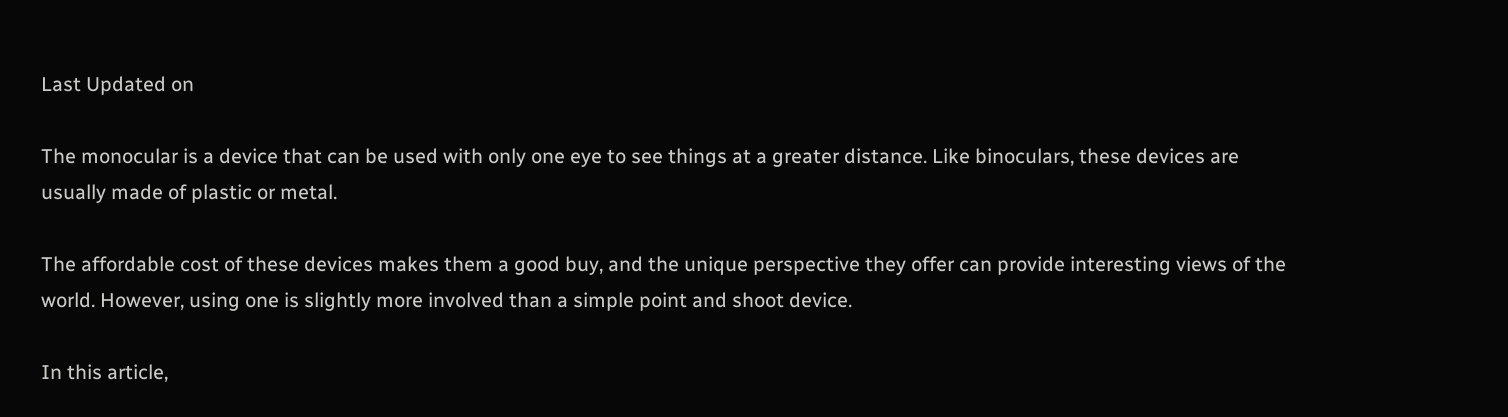Last Updated on

The monocular is a device that can be used with only one eye to see things at a greater distance. Like binoculars, these devices are usually made of plastic or metal.

The affordable cost of these devices makes them a good buy, and the unique perspective they offer can provide interesting views of the world. However, using one is slightly more involved than a simple point and shoot device.

In this article,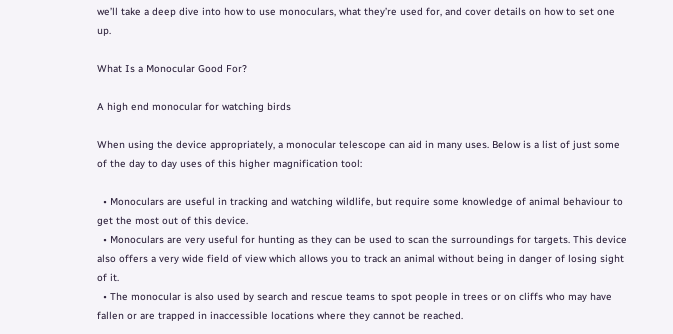we’ll take a deep dive into how to use monoculars, what they’re used for, and cover details on how to set one up.

What Is a Monocular Good For?

A high end monocular for watching birds

When using the device appropriately, a monocular telescope can aid in many uses. Below is a list of just some of the day to day uses of this higher magnification tool:

  • Monoculars are useful in tracking and watching wildlife, but require some knowledge of animal behaviour to get the most out of this device.
  • Monoculars are very useful for hunting as they can be used to scan the surroundings for targets. This device also offers a very wide field of view which allows you to track an animal without being in danger of losing sight of it.
  • The monocular is also used by search and rescue teams to spot people in trees or on cliffs who may have fallen or are trapped in inaccessible locations where they cannot be reached.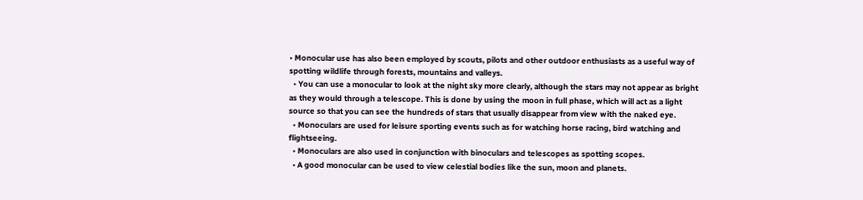• Monocular use has also been employed by scouts, pilots and other outdoor enthusiasts as a useful way of spotting wildlife through forests, mountains and valleys.
  • You can use a monocular to look at the night sky more clearly, although the stars may not appear as bright as they would through a telescope. This is done by using the moon in full phase, which will act as a light source so that you can see the hundreds of stars that usually disappear from view with the naked eye.
  • Monoculars are used for leisure sporting events such as for watching horse racing, bird watching and flightseeing.
  • Monoculars are also used in conjunction with binoculars and telescopes as spotting scopes.
  • A good monocular can be used to view celestial bodies like the sun, moon and planets.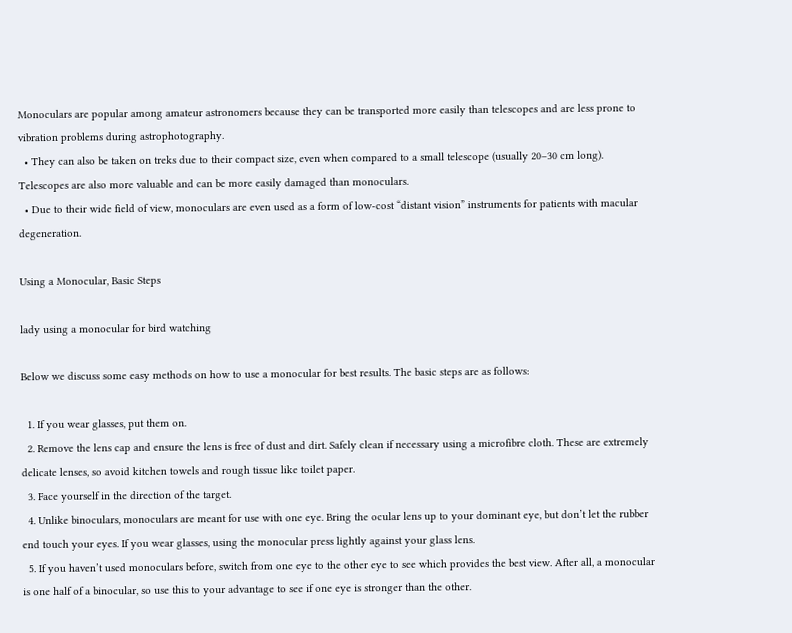Monoculars are popular among amateur astronomers because they can be transported more easily than telescopes and are less prone to vibration problems during astrophotography.
  • They can also be taken on treks due to their compact size, even when compared to a small telescope (usually 20–30 cm long). Telescopes are also more valuable and can be more easily damaged than monoculars.
  • Due to their wide field of view, monoculars are even used as a form of low-cost “distant vision” instruments for patients with macular degeneration.

Using a Monocular, Basic Steps

lady using a monocular for bird watching

Below we discuss some easy methods on how to use a monocular for best results. The basic steps are as follows:

  1. If you wear glasses, put them on.
  2. Remove the lens cap and ensure the lens is free of dust and dirt. Safely clean if necessary using a microfibre cloth. These are extremely delicate lenses, so avoid kitchen towels and rough tissue like toilet paper.
  3. Face yourself in the direction of the target.
  4. Unlike binoculars, monoculars are meant for use with one eye. Bring the ocular lens up to your dominant eye, but don’t let the rubber end touch your eyes. If you wear glasses, using the monocular press lightly against your glass lens.
  5. If you haven’t used monoculars before, switch from one eye to the other eye to see which provides the best view. After all, a monocular is one half of a binocular, so use this to your advantage to see if one eye is stronger than the other.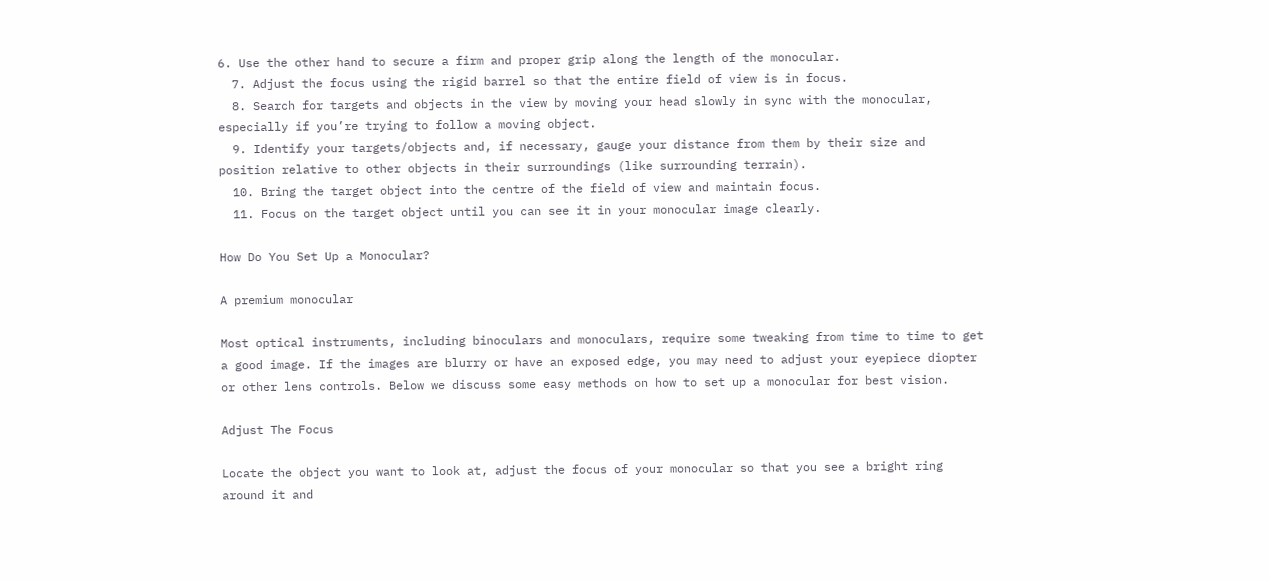6. Use the other hand to secure a firm and proper grip along the length of the monocular.
  7. Adjust the focus using the rigid barrel so that the entire field of view is in focus.
  8. Search for targets and objects in the view by moving your head slowly in sync with the monocular, especially if you’re trying to follow a moving object.
  9. Identify your targets/objects and, if necessary, gauge your distance from them by their size and position relative to other objects in their surroundings (like surrounding terrain).
  10. Bring the target object into the centre of the field of view and maintain focus.
  11. Focus on the target object until you can see it in your monocular image clearly.

How Do You Set Up a Monocular?

A premium monocular

Most optical instruments, including binoculars and monoculars, require some tweaking from time to time to get a good image. If the images are blurry or have an exposed edge, you may need to adjust your eyepiece diopter or other lens controls. Below we discuss some easy methods on how to set up a monocular for best vision.

Adjust The Focus

Locate the object you want to look at, adjust the focus of your monocular so that you see a bright ring around it and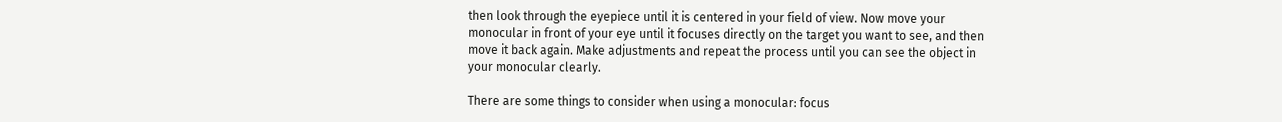then look through the eyepiece until it is centered in your field of view. Now move your monocular in front of your eye until it focuses directly on the target you want to see, and then move it back again. Make adjustments and repeat the process until you can see the object in your monocular clearly.

There are some things to consider when using a monocular: focus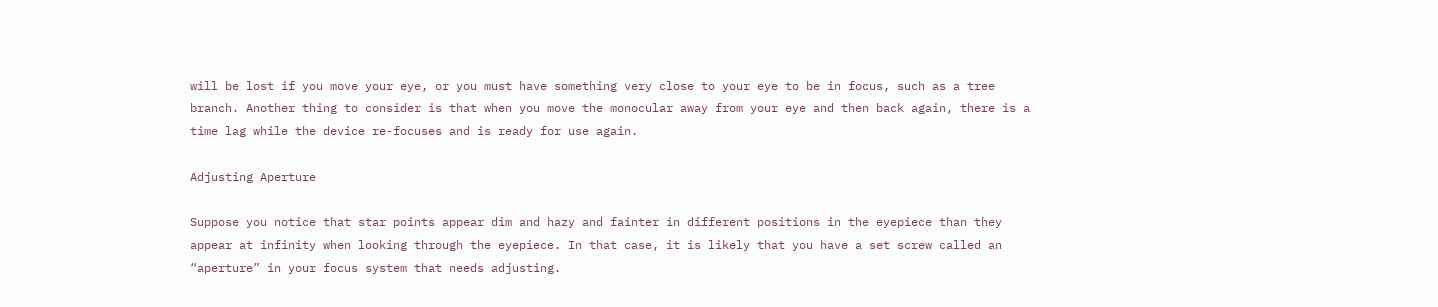will be lost if you move your eye, or you must have something very close to your eye to be in focus, such as a tree branch. Another thing to consider is that when you move the monocular away from your eye and then back again, there is a time lag while the device re-focuses and is ready for use again.

Adjusting Aperture

Suppose you notice that star points appear dim and hazy and fainter in different positions in the eyepiece than they appear at infinity when looking through the eyepiece. In that case, it is likely that you have a set screw called an “aperture” in your focus system that needs adjusting.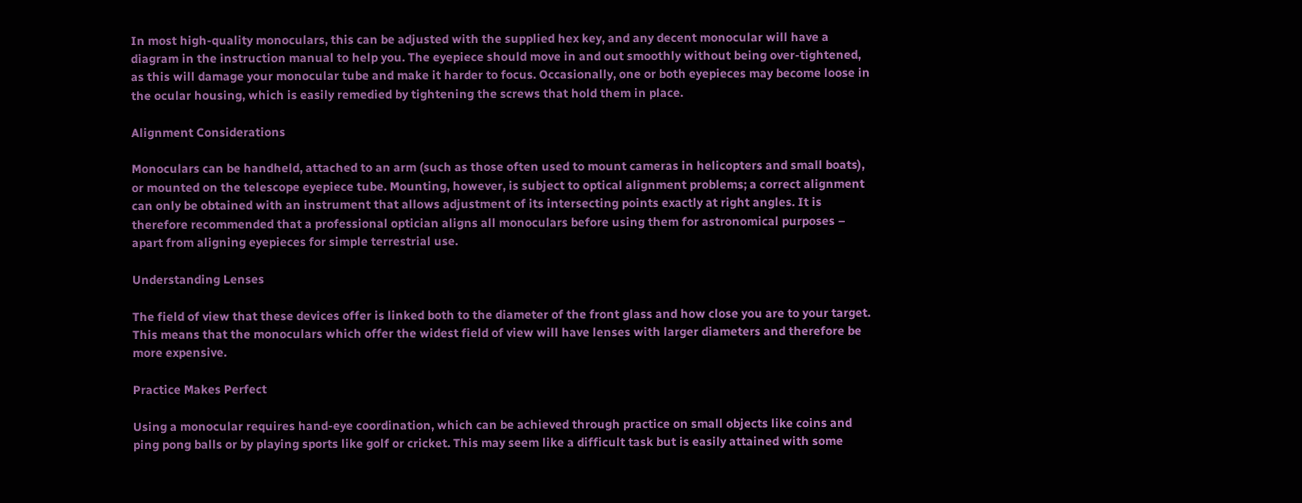In most high-quality monoculars, this can be adjusted with the supplied hex key, and any decent monocular will have a diagram in the instruction manual to help you. The eyepiece should move in and out smoothly without being over-tightened, as this will damage your monocular tube and make it harder to focus. Occasionally, one or both eyepieces may become loose in the ocular housing, which is easily remedied by tightening the screws that hold them in place.

Alignment Considerations

Monoculars can be handheld, attached to an arm (such as those often used to mount cameras in helicopters and small boats), or mounted on the telescope eyepiece tube. Mounting, however, is subject to optical alignment problems; a correct alignment can only be obtained with an instrument that allows adjustment of its intersecting points exactly at right angles. It is therefore recommended that a professional optician aligns all monoculars before using them for astronomical purposes – apart from aligning eyepieces for simple terrestrial use.

Understanding Lenses

The field of view that these devices offer is linked both to the diameter of the front glass and how close you are to your target. This means that the monoculars which offer the widest field of view will have lenses with larger diameters and therefore be more expensive.

Practice Makes Perfect

Using a monocular requires hand-eye coordination, which can be achieved through practice on small objects like coins and ping pong balls or by playing sports like golf or cricket. This may seem like a difficult task but is easily attained with some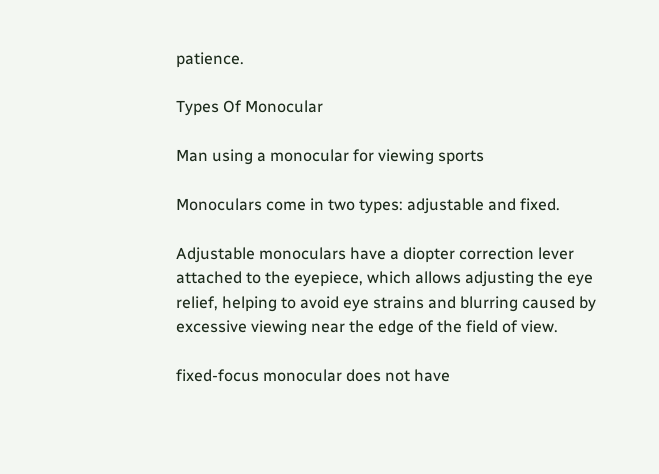patience.

Types Of Monocular

Man using a monocular for viewing sports

Monoculars come in two types: adjustable and fixed.

Adjustable monoculars have a diopter correction lever attached to the eyepiece, which allows adjusting the eye relief, helping to avoid eye strains and blurring caused by excessive viewing near the edge of the field of view.

fixed-focus monocular does not have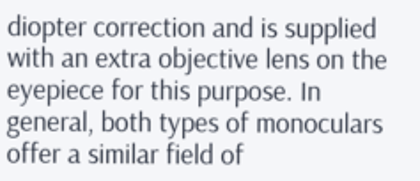diopter correction and is supplied with an extra objective lens on the eyepiece for this purpose. In general, both types of monoculars offer a similar field of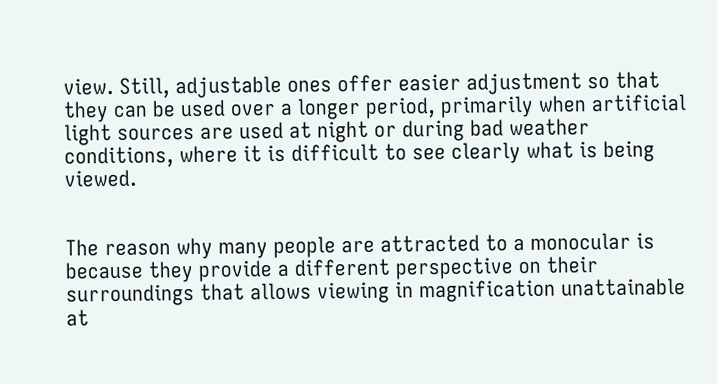view. Still, adjustable ones offer easier adjustment so that they can be used over a longer period, primarily when artificial light sources are used at night or during bad weather conditions, where it is difficult to see clearly what is being viewed.


The reason why many people are attracted to a monocular is because they provide a different perspective on their surroundings that allows viewing in magnification unattainable at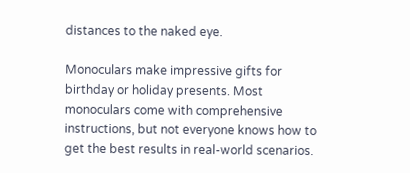distances to the naked eye.

Monoculars make impressive gifts for birthday or holiday presents. Most monoculars come with comprehensive instructions, but not everyone knows how to get the best results in real-world scenarios.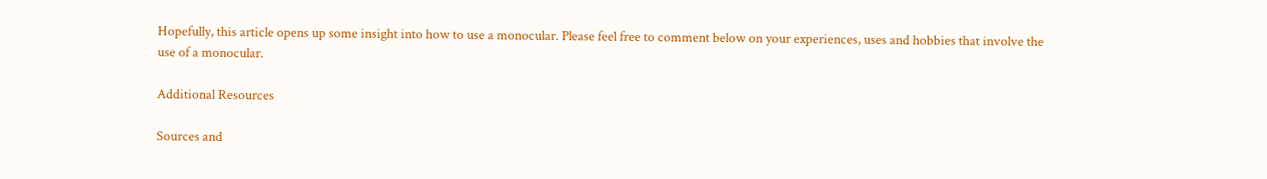Hopefully, this article opens up some insight into how to use a monocular. Please feel free to comment below on your experiences, uses and hobbies that involve the use of a monocular.

Additional Resources

Sources and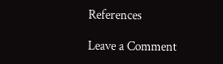References

Leave a Comment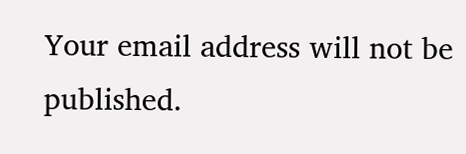Your email address will not be published.